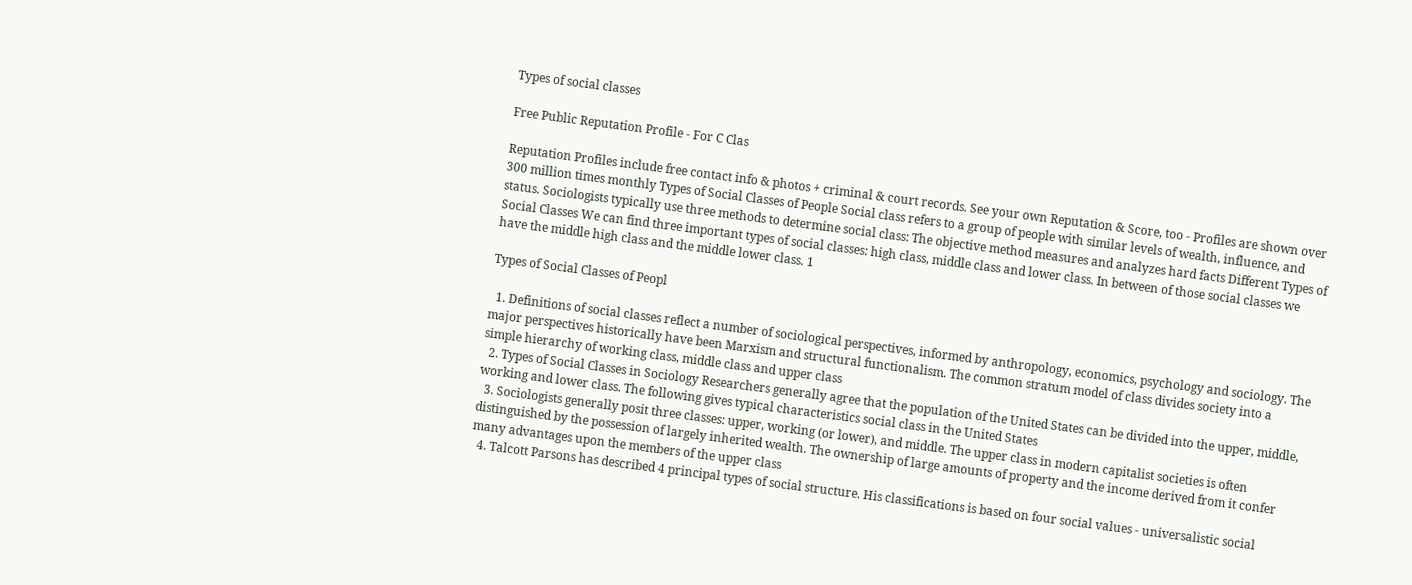Types of social classes

Free Public Reputation Profile - For C Clas

Reputation Profiles include free contact info & photos + criminal & court records. See your own Reputation & Score, too - Profiles are shown over 300 million times monthly Types of Social Classes of People Social class refers to a group of people with similar levels of wealth, influence, and status. Sociologists typically use three methods to determine social class: The objective method measures and analyzes hard facts Different Types of Social Classes We can find three important types of social classes: high class, middle class and lower class. In between of those social classes we have the middle high class and the middle lower class. 1

Types of Social Classes of Peopl

  1. Definitions of social classes reflect a number of sociological perspectives, informed by anthropology, economics, psychology and sociology. The major perspectives historically have been Marxism and structural functionalism. The common stratum model of class divides society into a simple hierarchy of working class, middle class and upper class
  2. Types of Social Classes in Sociology Researchers generally agree that the population of the United States can be divided into the upper, middle, working and lower class. The following gives typical characteristics social class in the United States
  3. Sociologists generally posit three classes: upper, working (or lower), and middle. The upper class in modern capitalist societies is often distinguished by the possession of largely inherited wealth. The ownership of large amounts of property and the income derived from it confer many advantages upon the members of the upper class
  4. Talcott Parsons has described 4 principal types of social structure. His classifications is based on four social values - universalistic social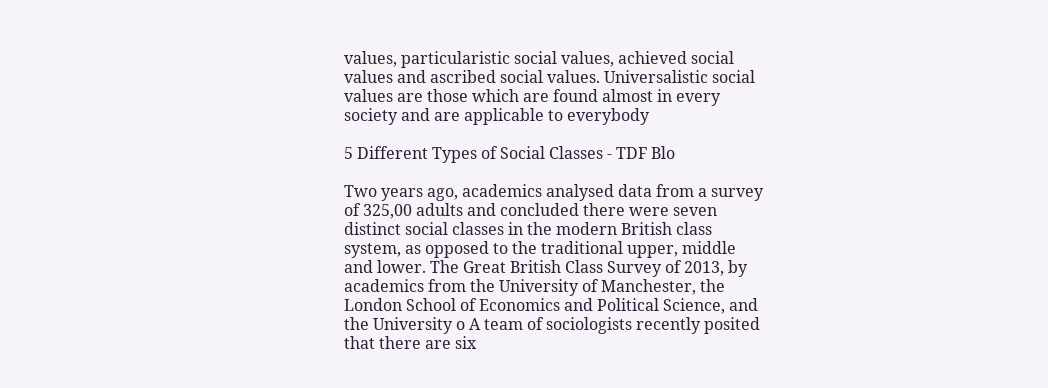values, particularistic social values, achieved social values and ascribed social values. Universalistic social values are those which are found almost in every society and are applicable to everybody

5 Different Types of Social Classes - TDF Blo

Two years ago, academics analysed data from a survey of 325,00 adults and concluded there were seven distinct social classes in the modern British class system, as opposed to the traditional upper, middle and lower. The Great British Class Survey of 2013, by academics from the University of Manchester, the London School of Economics and Political Science, and the University o A team of sociologists recently posited that there are six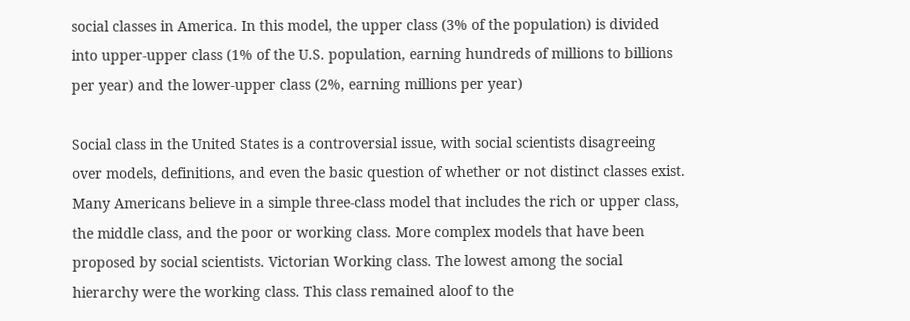social classes in America. In this model, the upper class (3% of the population) is divided into upper-upper class (1% of the U.S. population, earning hundreds of millions to billions per year) and the lower-upper class (2%, earning millions per year)

Social class in the United States is a controversial issue, with social scientists disagreeing over models, definitions, and even the basic question of whether or not distinct classes exist. Many Americans believe in a simple three-class model that includes the rich or upper class, the middle class, and the poor or working class. More complex models that have been proposed by social scientists. Victorian Working class. The lowest among the social hierarchy were the working class. This class remained aloof to the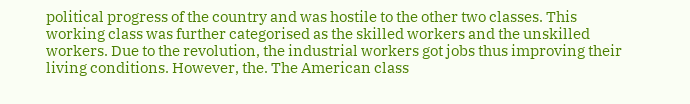political progress of the country and was hostile to the other two classes. This working class was further categorised as the skilled workers and the unskilled workers. Due to the revolution, the industrial workers got jobs thus improving their living conditions. However, the. The American class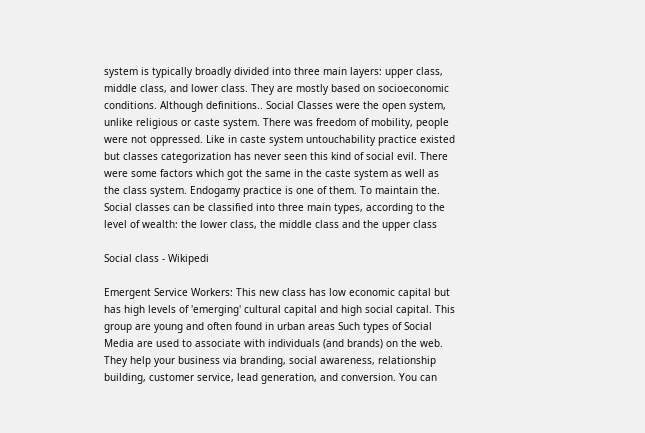system is typically broadly divided into three main layers: upper class, middle class, and lower class. They are mostly based on socioeconomic conditions. Although definitions.. Social Classes were the open system, unlike religious or caste system. There was freedom of mobility, people were not oppressed. Like in caste system untouchability practice existed but classes categorization has never seen this kind of social evil. There were some factors which got the same in the caste system as well as the class system. Endogamy practice is one of them. To maintain the. Social classes can be classified into three main types, according to the level of wealth: the lower class, the middle class and the upper class

Social class - Wikipedi

Emergent Service Workers: This new class has low economic capital but has high levels of 'emerging' cultural capital and high social capital. This group are young and often found in urban areas Such types of Social Media are used to associate with individuals (and brands) on the web. They help your business via branding, social awareness, relationship building, customer service, lead generation, and conversion. You can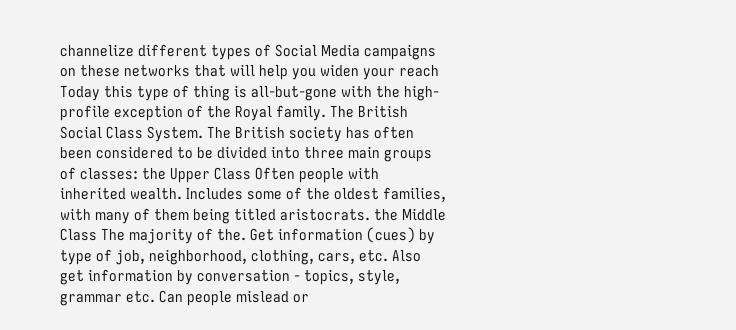channelize different types of Social Media campaigns on these networks that will help you widen your reach Today this type of thing is all-but-gone with the high-profile exception of the Royal family. The British Social Class System. The British society has often been considered to be divided into three main groups of classes: the Upper Class Often people with inherited wealth. Includes some of the oldest families, with many of them being titled aristocrats. the Middle Class The majority of the. Get information (cues) by type of job, neighborhood, clothing, cars, etc. Also get information by conversation - topics, style, grammar etc. Can people mislead or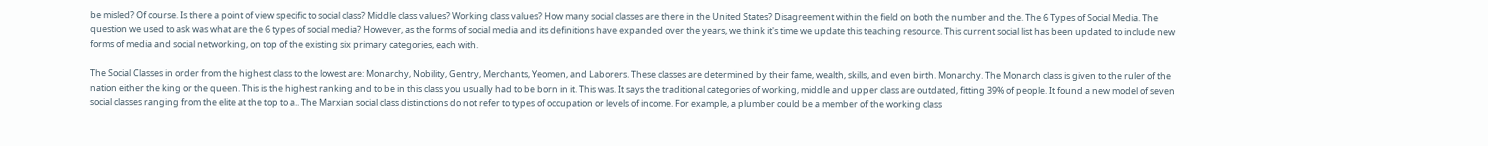be misled? Of course. Is there a point of view specific to social class? Middle class values? Working class values? How many social classes are there in the United States? Disagreement within the field on both the number and the. The 6 Types of Social Media. The question we used to ask was what are the 6 types of social media? However, as the forms of social media and its definitions have expanded over the years, we think it's time we update this teaching resource. This current social list has been updated to include new forms of media and social networking, on top of the existing six primary categories, each with.

The Social Classes in order from the highest class to the lowest are: Monarchy, Nobility, Gentry, Merchants, Yeomen, and Laborers. These classes are determined by their fame, wealth, skills, and even birth. Monarchy. The Monarch class is given to the ruler of the nation either the king or the queen. This is the highest ranking and to be in this class you usually had to be born in it. This was. It says the traditional categories of working, middle and upper class are outdated, fitting 39% of people. It found a new model of seven social classes ranging from the elite at the top to a.. The Marxian social class distinctions do not refer to types of occupation or levels of income. For example, a plumber could be a member of the working class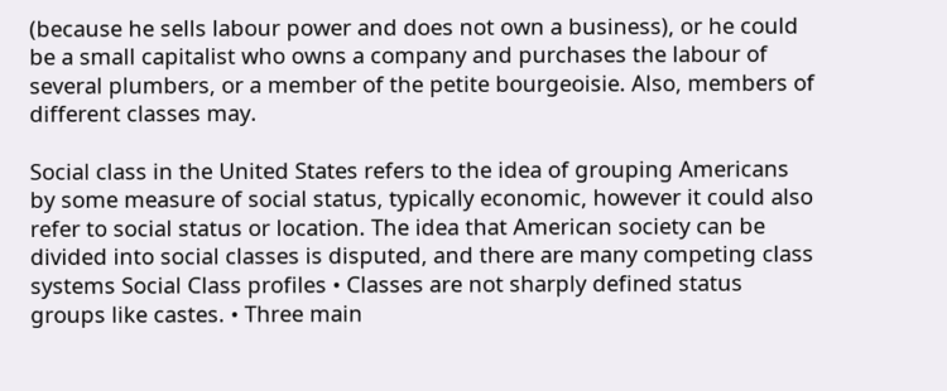(because he sells labour power and does not own a business), or he could be a small capitalist who owns a company and purchases the labour of several plumbers, or a member of the petite bourgeoisie. Also, members of different classes may.

Social class in the United States refers to the idea of grouping Americans by some measure of social status, typically economic, however it could also refer to social status or location. The idea that American society can be divided into social classes is disputed, and there are many competing class systems Social Class profiles • Classes are not sharply defined status groups like castes. • Three main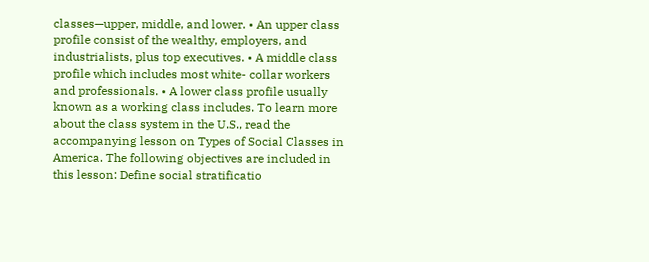classes—upper, middle, and lower. • An upper class profile consist of the wealthy, employers, and industrialists, plus top executives. • A middle class profile which includes most white- collar workers and professionals. • A lower class profile usually known as a working class includes. To learn more about the class system in the U.S., read the accompanying lesson on Types of Social Classes in America. The following objectives are included in this lesson: Define social stratificatio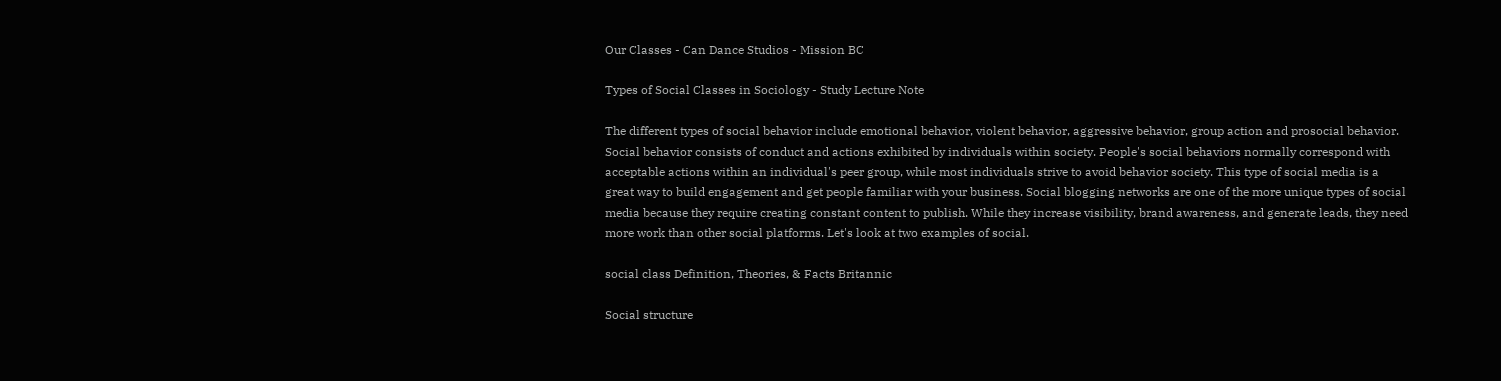Our Classes - Can Dance Studios - Mission BC

Types of Social Classes in Sociology - Study Lecture Note

The different types of social behavior include emotional behavior, violent behavior, aggressive behavior, group action and prosocial behavior. Social behavior consists of conduct and actions exhibited by individuals within society. People's social behaviors normally correspond with acceptable actions within an individual's peer group, while most individuals strive to avoid behavior society. This type of social media is a great way to build engagement and get people familiar with your business. Social blogging networks are one of the more unique types of social media because they require creating constant content to publish. While they increase visibility, brand awareness, and generate leads, they need more work than other social platforms. Let's look at two examples of social.

social class Definition, Theories, & Facts Britannic

Social structure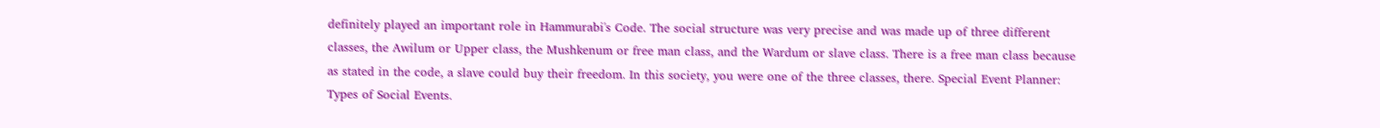definitely played an important role in Hammurabi's Code. The social structure was very precise and was made up of three different classes, the Awilum or Upper class, the Mushkenum or free man class, and the Wardum or slave class. There is a free man class because as stated in the code, a slave could buy their freedom. In this society, you were one of the three classes, there. Special Event Planner: Types of Social Events.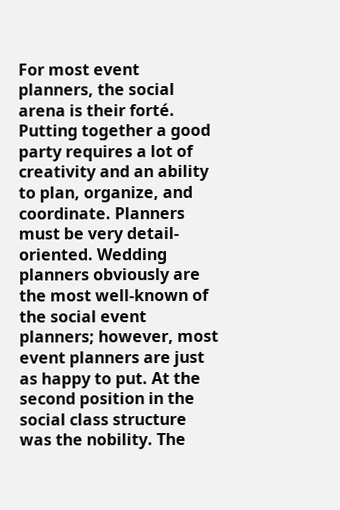For most event planners, the social arena is their forté. Putting together a good party requires a lot of creativity and an ability to plan, organize, and coordinate. Planners must be very detail-oriented. Wedding planners obviously are the most well-known of the social event planners; however, most event planners are just as happy to put. At the second position in the social class structure was the nobility. The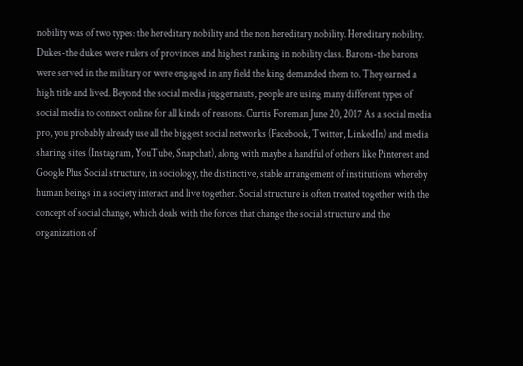nobility was of two types: the hereditary nobility and the non hereditary nobility. Hereditary nobility. Dukes-the dukes were rulers of provinces and highest ranking in nobility class. Barons-the barons were served in the military or were engaged in any field the king demanded them to. They earned a high title and lived. Beyond the social media juggernauts, people are using many different types of social media to connect online for all kinds of reasons. Curtis Foreman June 20, 2017 As a social media pro, you probably already use all the biggest social networks (Facebook, Twitter, LinkedIn) and media sharing sites (Instagram, YouTube, Snapchat), along with maybe a handful of others like Pinterest and Google Plus Social structure, in sociology, the distinctive, stable arrangement of institutions whereby human beings in a society interact and live together. Social structure is often treated together with the concept of social change, which deals with the forces that change the social structure and the organization of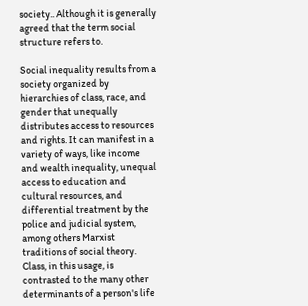society.. Although it is generally agreed that the term social structure refers to.

Social inequality results from a society organized by hierarchies of class, race, and gender that unequally distributes access to resources and rights. It can manifest in a variety of ways, like income and wealth inequality, unequal access to education and cultural resources, and differential treatment by the police and judicial system, among others Marxist traditions of social theory. Class, in this usage, is contrasted to the many other determinants of a person's life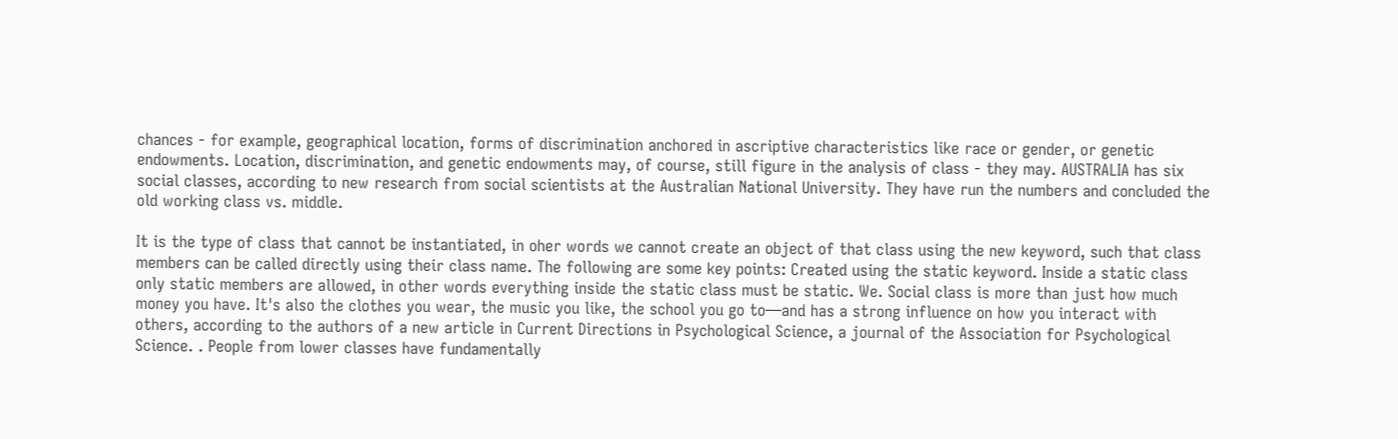chances - for example, geographical location, forms of discrimination anchored in ascriptive characteristics like race or gender, or genetic endowments. Location, discrimination, and genetic endowments may, of course, still figure in the analysis of class - they may. AUSTRALIA has six social classes, according to new research from social scientists at the Australian National University. They have run the numbers and concluded the old working class vs. middle.

It is the type of class that cannot be instantiated, in oher words we cannot create an object of that class using the new keyword, such that class members can be called directly using their class name. The following are some key points: Created using the static keyword. Inside a static class only static members are allowed, in other words everything inside the static class must be static. We. Social class is more than just how much money you have. It's also the clothes you wear, the music you like, the school you go to—and has a strong influence on how you interact with others, according to the authors of a new article in Current Directions in Psychological Science, a journal of the Association for Psychological Science. . People from lower classes have fundamentally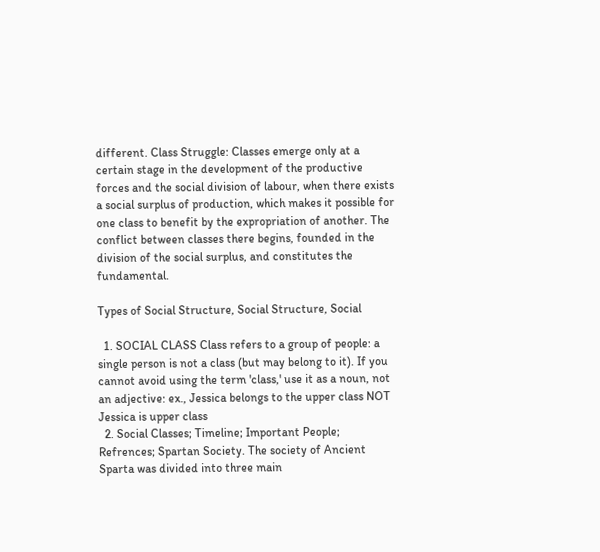different. Class Struggle: Classes emerge only at a certain stage in the development of the productive forces and the social division of labour, when there exists a social surplus of production, which makes it possible for one class to benefit by the expropriation of another. The conflict between classes there begins, founded in the division of the social surplus, and constitutes the fundamental.

Types of Social Structure, Social Structure, Social

  1. SOCIAL CLASS Class refers to a group of people: a single person is not a class (but may belong to it). If you cannot avoid using the term 'class,' use it as a noun, not an adjective: ex., Jessica belongs to the upper class NOT Jessica is upper class
  2. Social Classes; Timeline; Important People; Refrences; Spartan Society. The society of Ancient Sparta was divided into three main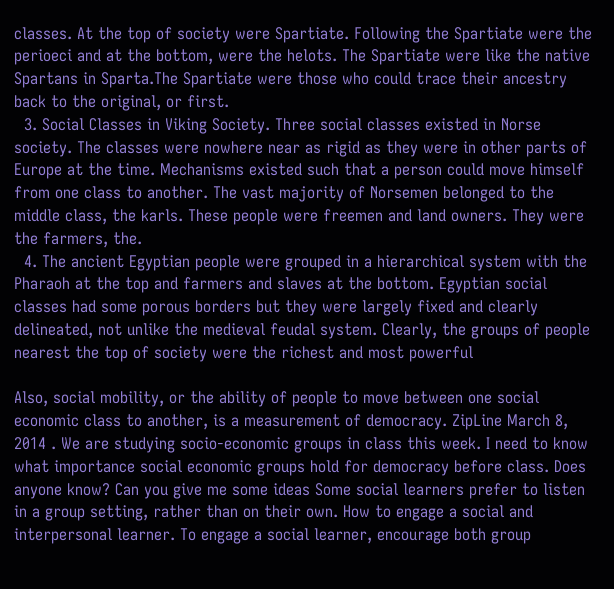classes. At the top of society were Spartiate. Following the Spartiate were the perioeci and at the bottom, were the helots. The Spartiate were like the native Spartans in Sparta.The Spartiate were those who could trace their ancestry back to the original, or first.
  3. Social Classes in Viking Society. Three social classes existed in Norse society. The classes were nowhere near as rigid as they were in other parts of Europe at the time. Mechanisms existed such that a person could move himself from one class to another. The vast majority of Norsemen belonged to the middle class, the karls. These people were freemen and land owners. They were the farmers, the.
  4. The ancient Egyptian people were grouped in a hierarchical system with the Pharaoh at the top and farmers and slaves at the bottom. Egyptian social classes had some porous borders but they were largely fixed and clearly delineated, not unlike the medieval feudal system. Clearly, the groups of people nearest the top of society were the richest and most powerful

Also, social mobility, or the ability of people to move between one social economic class to another, is a measurement of democracy. ZipLine March 8, 2014 . We are studying socio-economic groups in class this week. I need to know what importance social economic groups hold for democracy before class. Does anyone know? Can you give me some ideas Some social learners prefer to listen in a group setting, rather than on their own. How to engage a social and interpersonal learner. To engage a social learner, encourage both group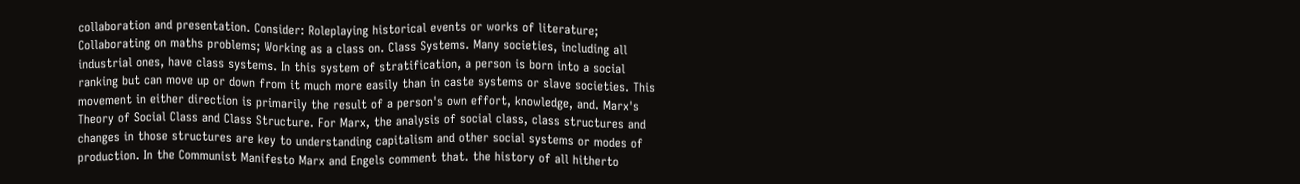collaboration and presentation. Consider: Roleplaying historical events or works of literature; Collaborating on maths problems; Working as a class on. Class Systems. Many societies, including all industrial ones, have class systems. In this system of stratification, a person is born into a social ranking but can move up or down from it much more easily than in caste systems or slave societies. This movement in either direction is primarily the result of a person's own effort, knowledge, and. Marx's Theory of Social Class and Class Structure. For Marx, the analysis of social class, class structures and changes in those structures are key to understanding capitalism and other social systems or modes of production. In the Communist Manifesto Marx and Engels comment that. the history of all hitherto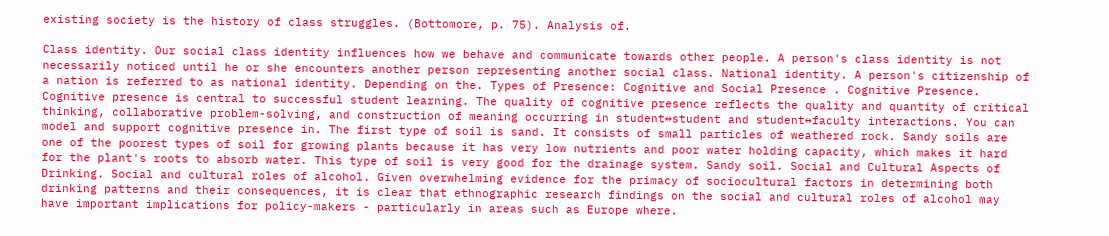existing society is the history of class struggles. (Bottomore, p. 75). Analysis of.

Class identity. Our social class identity influences how we behave and communicate towards other people. A person's class identity is not necessarily noticed until he or she encounters another person representing another social class. National identity. A person's citizenship of a nation is referred to as national identity. Depending on the. Types of Presence: Cognitive and Social Presence . Cognitive Presence. Cognitive presence is central to successful student learning. The quality of cognitive presence reflects the quality and quantity of critical thinking, collaborative problem-solving, and construction of meaning occurring in student↔student and student↔faculty interactions. You can model and support cognitive presence in. The first type of soil is sand. It consists of small particles of weathered rock. Sandy soils are one of the poorest types of soil for growing plants because it has very low nutrients and poor water holding capacity, which makes it hard for the plant's roots to absorb water. This type of soil is very good for the drainage system. Sandy soil. Social and Cultural Aspects of Drinking. Social and cultural roles of alcohol. Given overwhelming evidence for the primacy of sociocultural factors in determining both drinking patterns and their consequences, it is clear that ethnographic research findings on the social and cultural roles of alcohol may have important implications for policy-makers - particularly in areas such as Europe where.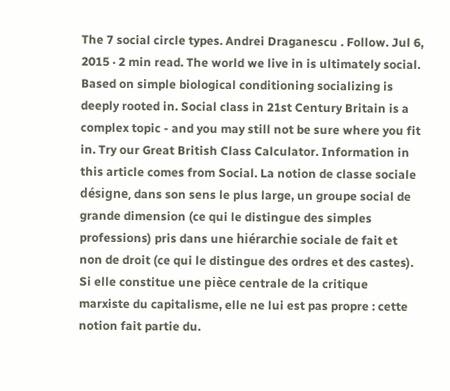The 7 social circle types. Andrei Draganescu . Follow. Jul 6, 2015 · 2 min read. The world we live in is ultimately social. Based on simple biological conditioning socializing is deeply rooted in. Social class in 21st Century Britain is a complex topic - and you may still not be sure where you fit in. Try our Great British Class Calculator. Information in this article comes from Social. La notion de classe sociale désigne, dans son sens le plus large, un groupe social de grande dimension (ce qui le distingue des simples professions) pris dans une hiérarchie sociale de fait et non de droit (ce qui le distingue des ordres et des castes). Si elle constitue une pièce centrale de la critique marxiste du capitalisme, elle ne lui est pas propre : cette notion fait partie du.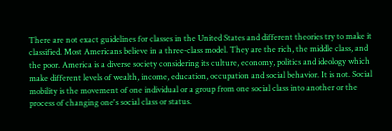There are not exact guidelines for classes in the United States and different theories try to make it classified. Most Americans believe in a three-class model. They are the rich, the middle class, and the poor. America is a diverse society considering its culture, economy, politics and ideology which make different levels of wealth, income, education, occupation and social behavior. It is not. Social mobility is the movement of one individual or a group from one social class into another or the process of changing one's social class or status.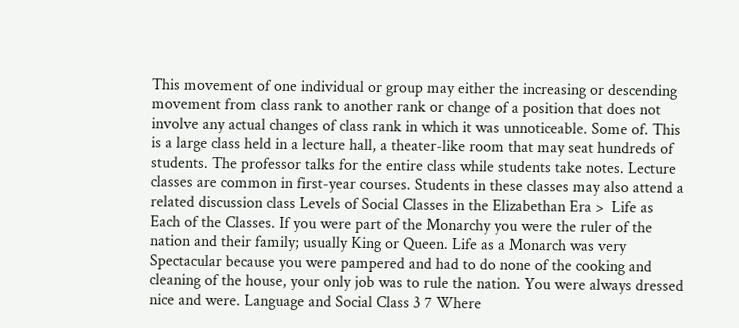This movement of one individual or group may either the increasing or descending movement from class rank to another rank or change of a position that does not involve any actual changes of class rank in which it was unnoticeable. Some of. This is a large class held in a lecture hall, a theater-like room that may seat hundreds of students. The professor talks for the entire class while students take notes. Lecture classes are common in first-year courses. Students in these classes may also attend a related discussion class Levels of Social Classes in the Elizabethan Era >  Life as Each of the Classes. If you were part of the Monarchy you were the ruler of the nation and their family; usually King or Queen. Life as a Monarch was very Spectacular because you were pampered and had to do none of the cooking and cleaning of the house, your only job was to rule the nation. You were always dressed nice and were. Language and Social Class 3 7 Where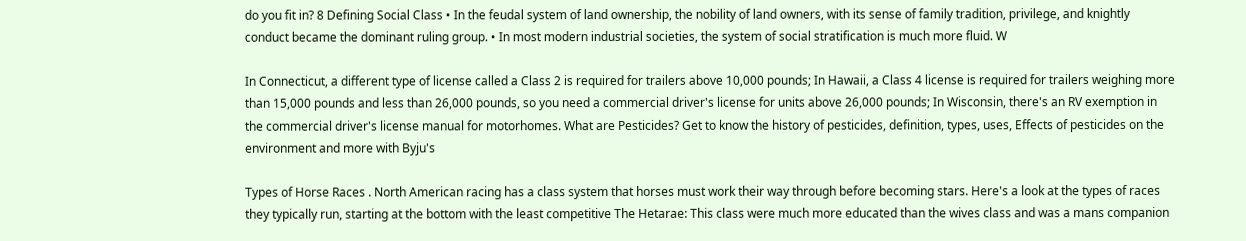do you fit in? 8 Defining Social Class • In the feudal system of land ownership, the nobility of land owners, with its sense of family tradition, privilege, and knightly conduct became the dominant ruling group. • In most modern industrial societies, the system of social stratification is much more fluid. W

In Connecticut, a different type of license called a Class 2 is required for trailers above 10,000 pounds; In Hawaii, a Class 4 license is required for trailers weighing more than 15,000 pounds and less than 26,000 pounds, so you need a commercial driver's license for units above 26,000 pounds; In Wisconsin, there's an RV exemption in the commercial driver's license manual for motorhomes. What are Pesticides? Get to know the history of pesticides, definition, types, uses, Effects of pesticides on the environment and more with Byju's

Types of Horse Races . North American racing has a class system that horses must work their way through before becoming stars. Here's a look at the types of races they typically run, starting at the bottom with the least competitive The Hetarae: This class were much more educated than the wives class and was a mans companion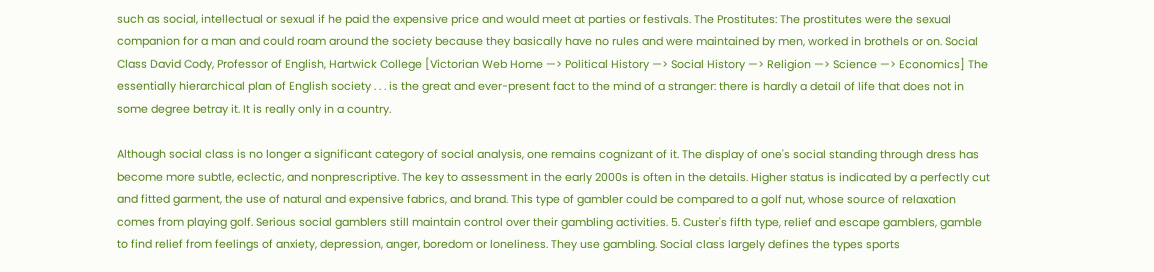such as social, intellectual or sexual if he paid the expensive price and would meet at parties or festivals. The Prostitutes: The prostitutes were the sexual companion for a man and could roam around the society because they basically have no rules and were maintained by men, worked in brothels or on. Social Class David Cody, Professor of English, Hartwick College [Victorian Web Home —> Political History —> Social History —> Religion —> Science —> Economics] The essentially hierarchical plan of English society . . . is the great and ever-present fact to the mind of a stranger: there is hardly a detail of life that does not in some degree betray it. It is really only in a country.

Although social class is no longer a significant category of social analysis, one remains cognizant of it. The display of one's social standing through dress has become more subtle, eclectic, and nonprescriptive. The key to assessment in the early 2000s is often in the details. Higher status is indicated by a perfectly cut and fitted garment, the use of natural and expensive fabrics, and brand. This type of gambler could be compared to a golf nut, whose source of relaxation comes from playing golf. Serious social gamblers still maintain control over their gambling activities. 5. Custer's fifth type, relief and escape gamblers, gamble to find relief from feelings of anxiety, depression, anger, boredom or loneliness. They use gambling. Social class largely defines the types sports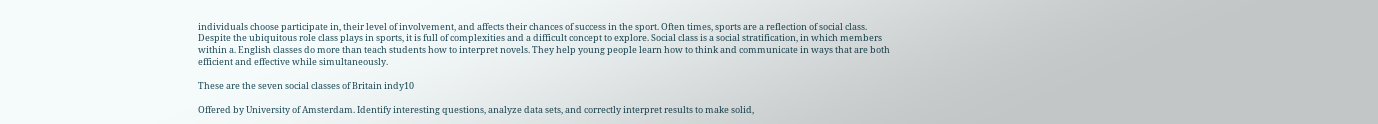individuals choose participate in, their level of involvement, and affects their chances of success in the sport. Often times, sports are a reflection of social class. Despite the ubiquitous role class plays in sports, it is full of complexities and a difficult concept to explore. Social class is a social stratification, in which members within a. English classes do more than teach students how to interpret novels. They help young people learn how to think and communicate in ways that are both efficient and effective while simultaneously.

These are the seven social classes of Britain indy10

Offered by University of Amsterdam. Identify interesting questions, analyze data sets, and correctly interpret results to make solid,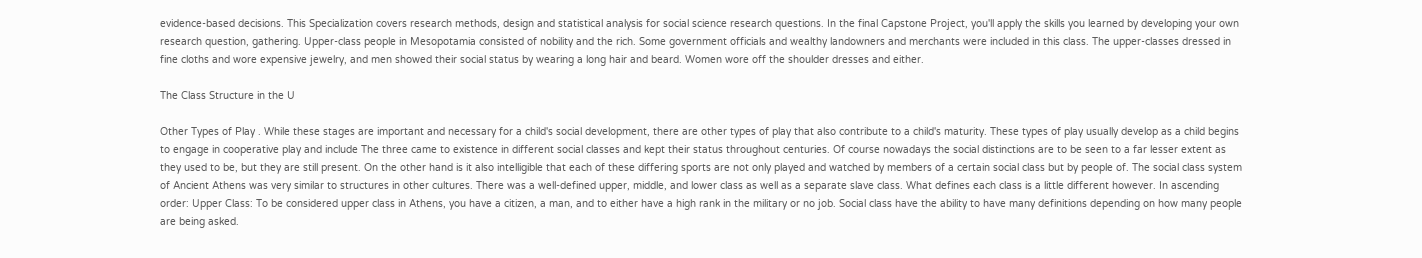evidence-based decisions. This Specialization covers research methods, design and statistical analysis for social science research questions. In the final Capstone Project, you'll apply the skills you learned by developing your own research question, gathering. Upper-class people in Mesopotamia consisted of nobility and the rich. Some government officials and wealthy landowners and merchants were included in this class. The upper-classes dressed in fine cloths and wore expensive jewelry, and men showed their social status by wearing a long hair and beard. Women wore off the shoulder dresses and either.

The Class Structure in the U

Other Types of Play . While these stages are important and necessary for a child's social development, there are other types of play that also contribute to a child's maturity. These types of play usually develop as a child begins to engage in cooperative play and include The three came to existence in different social classes and kept their status throughout centuries. Of course nowadays the social distinctions are to be seen to a far lesser extent as they used to be, but they are still present. On the other hand is it also intelligible that each of these differing sports are not only played and watched by members of a certain social class but by people of. The social class system of Ancient Athens was very similar to structures in other cultures. There was a well-defined upper, middle, and lower class as well as a separate slave class. What defines each class is a little different however. In ascending order: Upper Class: To be considered upper class in Athens, you have a citizen, a man, and to either have a high rank in the military or no job. Social class have the ability to have many definitions depending on how many people are being asked.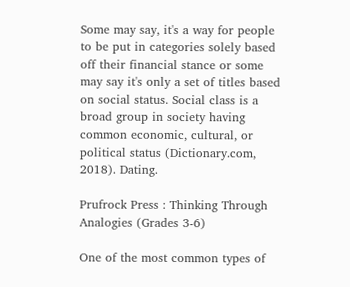Some may say, it's a way for people to be put in categories solely based off their financial stance or some may say it's only a set of titles based on social status. Social class is a broad group in society having common economic, cultural, or political status (Dictionary.com, 2018). Dating.

Prufrock Press : Thinking Through Analogies (Grades 3-6)

One of the most common types of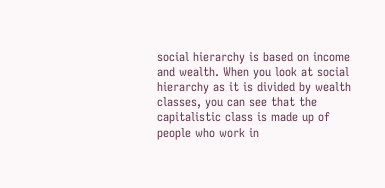social hierarchy is based on income and wealth. When you look at social hierarchy as it is divided by wealth classes, you can see that the capitalistic class is made up of people who work in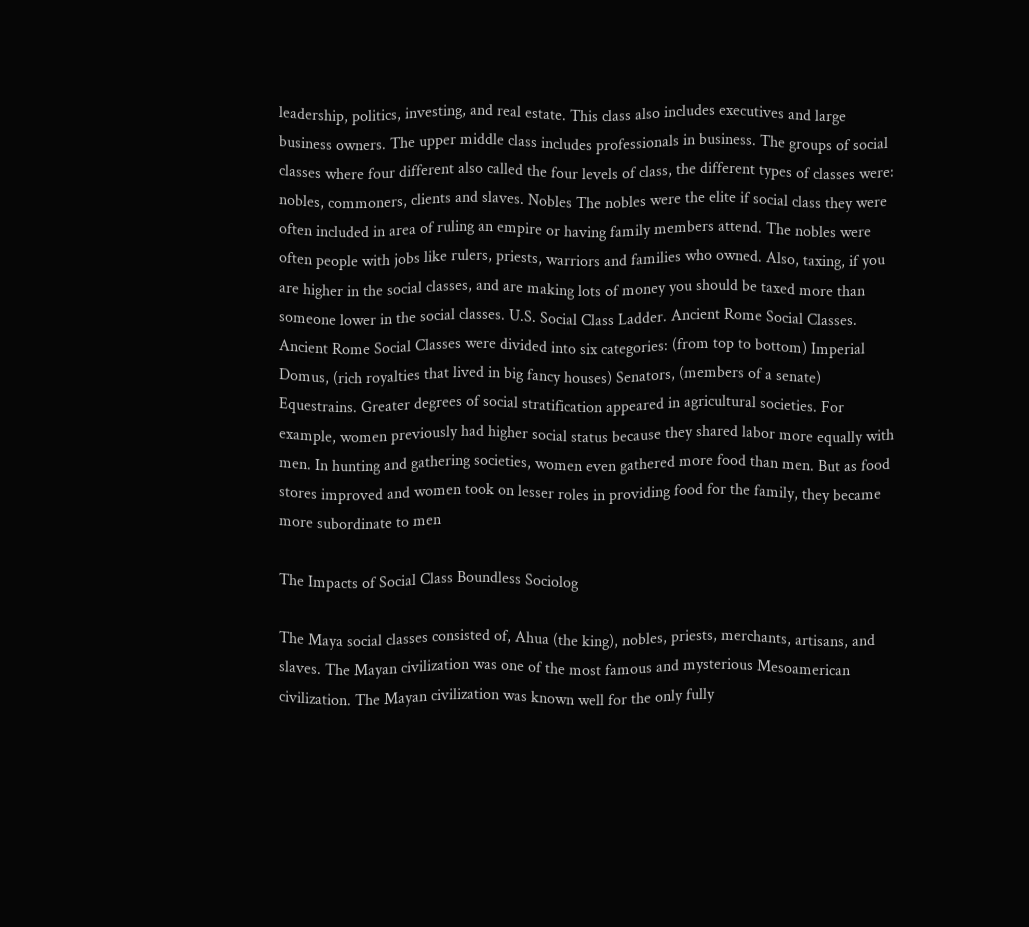leadership, politics, investing, and real estate. This class also includes executives and large business owners. The upper middle class includes professionals in business. The groups of social classes where four different also called the four levels of class, the different types of classes were: nobles, commoners, clients and slaves. Nobles The nobles were the elite if social class they were often included in area of ruling an empire or having family members attend. The nobles were often people with jobs like rulers, priests, warriors and families who owned. Also, taxing, if you are higher in the social classes, and are making lots of money you should be taxed more than someone lower in the social classes. U.S. Social Class Ladder. Ancient Rome Social Classes. Ancient Rome Social Classes were divided into six categories: (from top to bottom) Imperial Domus, (rich royalties that lived in big fancy houses) Senators, (members of a senate) Equestrains. Greater degrees of social stratification appeared in agricultural societies. For example, women previously had higher social status because they shared labor more equally with men. In hunting and gathering societies, women even gathered more food than men. But as food stores improved and women took on lesser roles in providing food for the family, they became more subordinate to men

The Impacts of Social Class Boundless Sociolog

The Maya social classes consisted of, Ahua (the king), nobles, priests, merchants, artisans, and slaves. The Mayan civilization was one of the most famous and mysterious Mesoamerican civilization. The Mayan civilization was known well for the only fully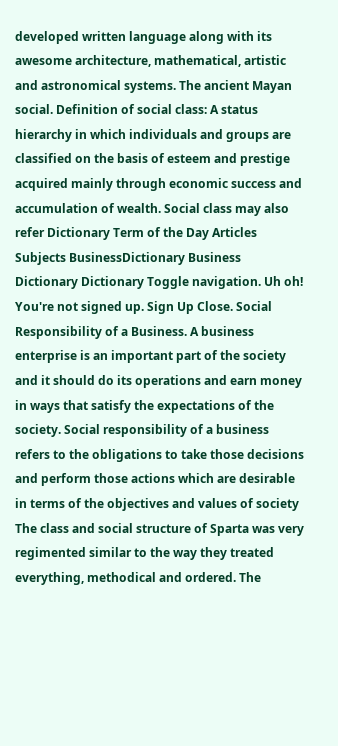developed written language along with its awesome architecture, mathematical, artistic and astronomical systems. The ancient Mayan social. Definition of social class: A status hierarchy in which individuals and groups are classified on the basis of esteem and prestige acquired mainly through economic success and accumulation of wealth. Social class may also refer Dictionary Term of the Day Articles Subjects BusinessDictionary Business Dictionary Dictionary Toggle navigation. Uh oh! You're not signed up. Sign Up Close. Social Responsibility of a Business. A business enterprise is an important part of the society and it should do its operations and earn money in ways that satisfy the expectations of the society. Social responsibility of a business refers to the obligations to take those decisions and perform those actions which are desirable in terms of the objectives and values of society The class and social structure of Sparta was very regimented similar to the way they treated everything, methodical and ordered. The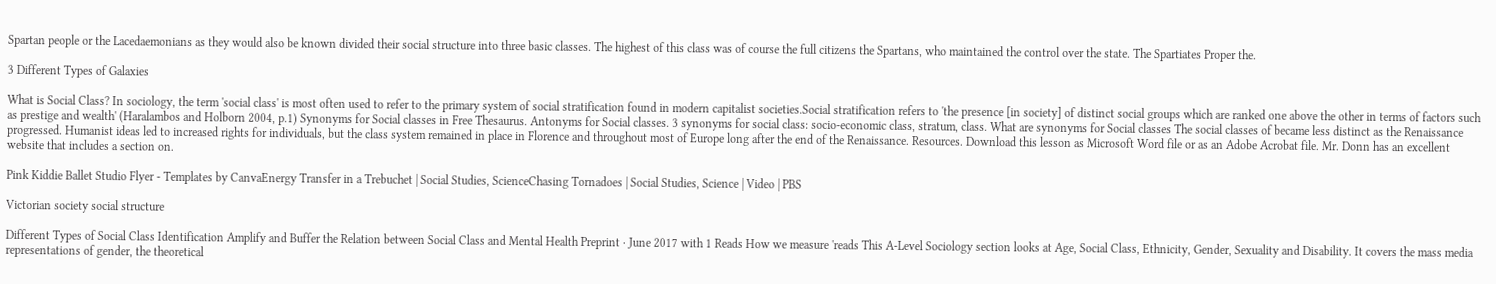Spartan people or the Lacedaemonians as they would also be known divided their social structure into three basic classes. The highest of this class was of course the full citizens the Spartans, who maintained the control over the state. The Spartiates Proper the.

3 Different Types of Galaxies

What is Social Class? In sociology, the term 'social class' is most often used to refer to the primary system of social stratification found in modern capitalist societies.Social stratification refers to 'the presence [in society] of distinct social groups which are ranked one above the other in terms of factors such as prestige and wealth' (Haralambos and Holborn 2004, p.1) Synonyms for Social classes in Free Thesaurus. Antonyms for Social classes. 3 synonyms for social class: socio-economic class, stratum, class. What are synonyms for Social classes The social classes of became less distinct as the Renaissance progressed. Humanist ideas led to increased rights for individuals, but the class system remained in place in Florence and throughout most of Europe long after the end of the Renaissance. Resources. Download this lesson as Microsoft Word file or as an Adobe Acrobat file. Mr. Donn has an excellent website that includes a section on.

Pink Kiddie Ballet Studio Flyer - Templates by CanvaEnergy Transfer in a Trebuchet | Social Studies, ScienceChasing Tornadoes | Social Studies, Science | Video | PBS

Victorian society social structure

Different Types of Social Class Identification Amplify and Buffer the Relation between Social Class and Mental Health Preprint · June 2017 with 1 Reads How we measure 'reads This A-Level Sociology section looks at Age, Social Class, Ethnicity, Gender, Sexuality and Disability. It covers the mass media representations of gender, the theoretical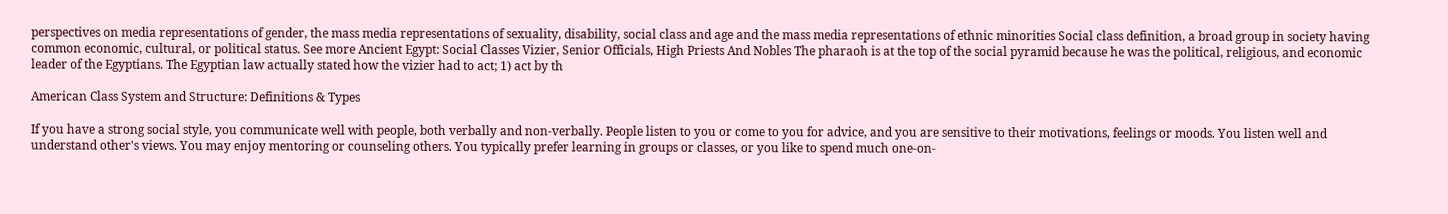perspectives on media representations of gender, the mass media representations of sexuality, disability, social class and age and the mass media representations of ethnic minorities Social class definition, a broad group in society having common economic, cultural, or political status. See more Ancient Egypt: Social Classes Vizier, Senior Officials, High Priests And Nobles The pharaoh is at the top of the social pyramid because he was the political, religious, and economic leader of the Egyptians. The Egyptian law actually stated how the vizier had to act; 1) act by th

American Class System and Structure: Definitions & Types

If you have a strong social style, you communicate well with people, both verbally and non-verbally. People listen to you or come to you for advice, and you are sensitive to their motivations, feelings or moods. You listen well and understand other's views. You may enjoy mentoring or counseling others. You typically prefer learning in groups or classes, or you like to spend much one-on-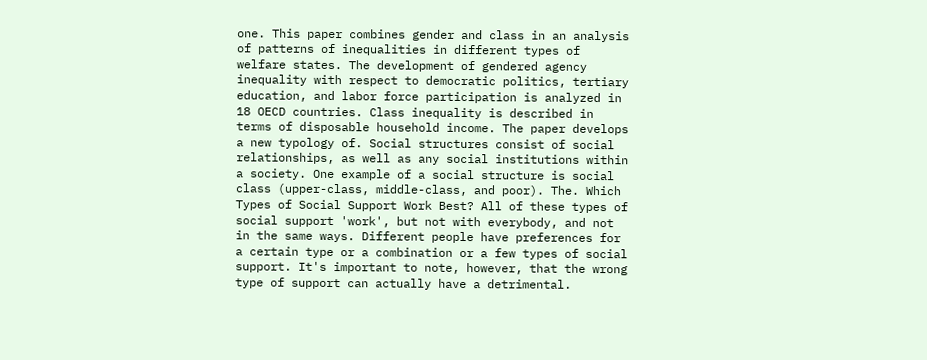one. This paper combines gender and class in an analysis of patterns of inequalities in different types of welfare states. The development of gendered agency inequality with respect to democratic politics, tertiary education, and labor force participation is analyzed in 18 OECD countries. Class inequality is described in terms of disposable household income. The paper develops a new typology of. Social structures consist of social relationships, as well as any social institutions within a society. One example of a social structure is social class (upper-class, middle-class, and poor). The. Which Types of Social Support Work Best? All of these types of social support 'work', but not with everybody, and not in the same ways. Different people have preferences for a certain type or a combination or a few types of social support. It's important to note, however, that the wrong type of support can actually have a detrimental.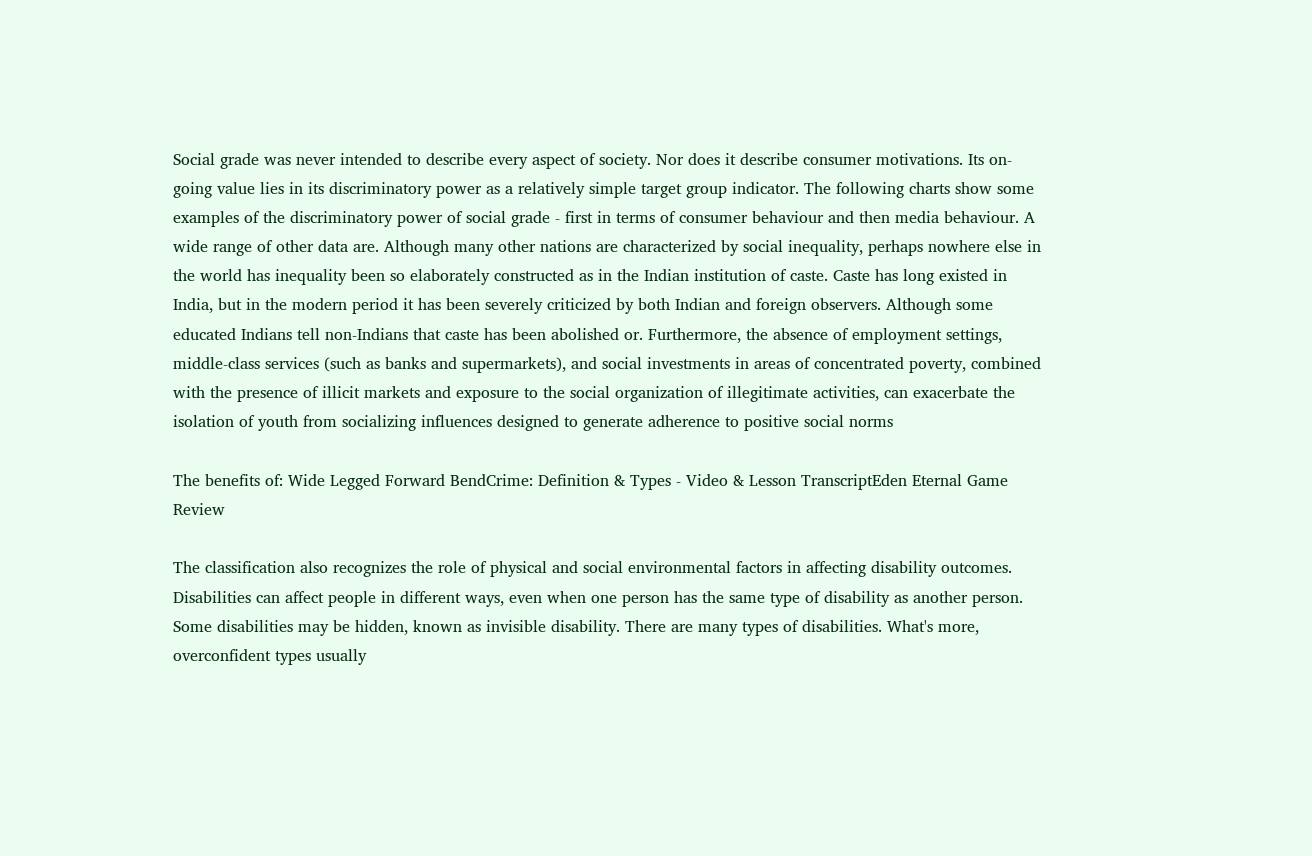Social grade was never intended to describe every aspect of society. Nor does it describe consumer motivations. Its on-going value lies in its discriminatory power as a relatively simple target group indicator. The following charts show some examples of the discriminatory power of social grade - first in terms of consumer behaviour and then media behaviour. A wide range of other data are. Although many other nations are characterized by social inequality, perhaps nowhere else in the world has inequality been so elaborately constructed as in the Indian institution of caste. Caste has long existed in India, but in the modern period it has been severely criticized by both Indian and foreign observers. Although some educated Indians tell non-Indians that caste has been abolished or. Furthermore, the absence of employment settings, middle-class services (such as banks and supermarkets), and social investments in areas of concentrated poverty, combined with the presence of illicit markets and exposure to the social organization of illegitimate activities, can exacerbate the isolation of youth from socializing influences designed to generate adherence to positive social norms

The benefits of: Wide Legged Forward BendCrime: Definition & Types - Video & Lesson TranscriptEden Eternal Game Review

The classification also recognizes the role of physical and social environmental factors in affecting disability outcomes. Disabilities can affect people in different ways, even when one person has the same type of disability as another person. Some disabilities may be hidden, known as invisible disability. There are many types of disabilities. What's more, overconfident types usually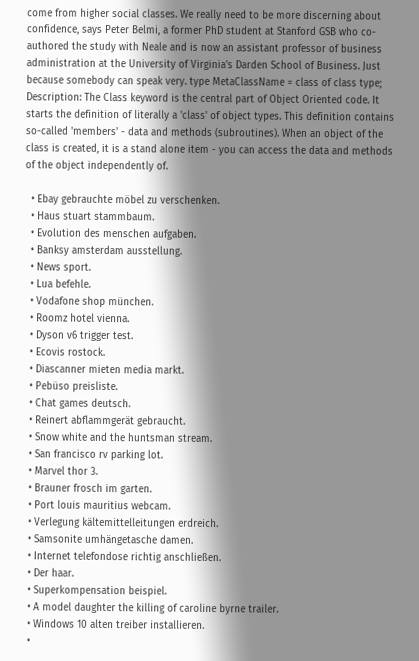come from higher social classes. We really need to be more discerning about confidence, says Peter Belmi, a former PhD student at Stanford GSB who co-authored the study with Neale and is now an assistant professor of business administration at the University of Virginia's Darden School of Business. Just because somebody can speak very. type MetaClassName = class of class type; Description: The Class keyword is the central part of Object Oriented code. It starts the definition of literally a 'class' of object types. This definition contains so-called 'members' - data and methods (subroutines). When an object of the class is created, it is a stand alone item - you can access the data and methods of the object independently of.

  • Ebay gebrauchte möbel zu verschenken.
  • Haus stuart stammbaum.
  • Evolution des menschen aufgaben.
  • Banksy amsterdam ausstellung.
  • News sport.
  • Lua befehle.
  • Vodafone shop münchen.
  • Roomz hotel vienna.
  • Dyson v6 trigger test.
  • Ecovis rostock.
  • Diascanner mieten media markt.
  • Pebüso preisliste.
  • Chat games deutsch.
  • Reinert abflammgerät gebraucht.
  • Snow white and the huntsman stream.
  • San francisco rv parking lot.
  • Marvel thor 3.
  • Brauner frosch im garten.
  • Port louis mauritius webcam.
  • Verlegung kältemittelleitungen erdreich.
  • Samsonite umhängetasche damen.
  • Internet telefondose richtig anschließen.
  • Der haar.
  • Superkompensation beispiel.
  • A model daughter the killing of caroline byrne trailer.
  • Windows 10 alten treiber installieren.
  •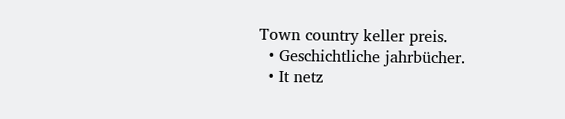Town country keller preis.
  • Geschichtliche jahrbücher.
  • It netz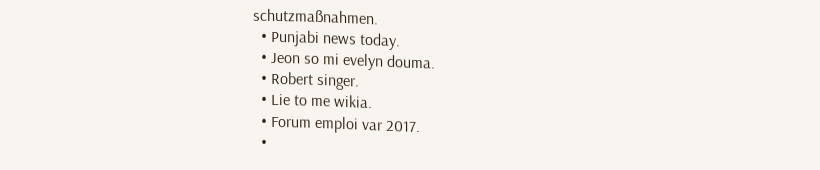schutzmaßnahmen.
  • Punjabi news today.
  • Jeon so mi evelyn douma.
  • Robert singer.
  • Lie to me wikia.
  • Forum emploi var 2017.
  •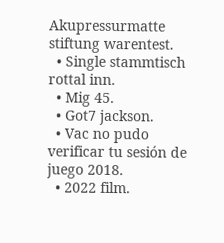Akupressurmatte stiftung warentest.
  • Single stammtisch rottal inn.
  • Mig 45.
  • Got7 jackson.
  • Vac no pudo verificar tu sesión de juego 2018.
  • 2022 film.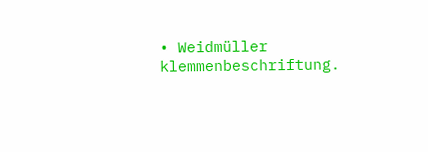• Weidmüller klemmenbeschriftung.